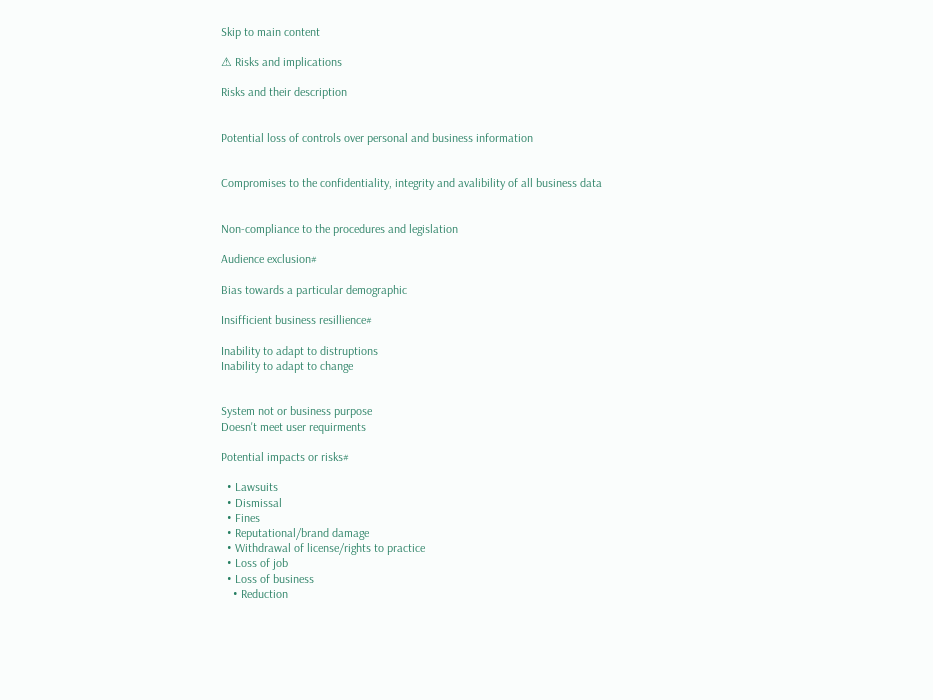Skip to main content

⚠ Risks and implications

Risks and their description


Potential loss of controls over personal and business information


Compromises to the confidentiality, integrity and avalibility of all business data


Non-compliance to the procedures and legislation

Audience exclusion#

Bias towards a particular demographic

Insifficient business resillience#

Inability to adapt to distruptions
Inability to adapt to change


System not or business purpose
Doesn't meet user requirments

Potential impacts or risks#

  • Lawsuits
  • Dismissal
  • Fines
  • Reputational/brand damage
  • Withdrawal of license/rights to practice
  • Loss of job
  • Loss of business
    • Reduction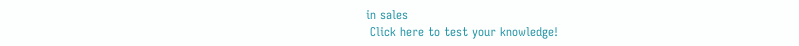in sales
 Click here to test your knowledge!